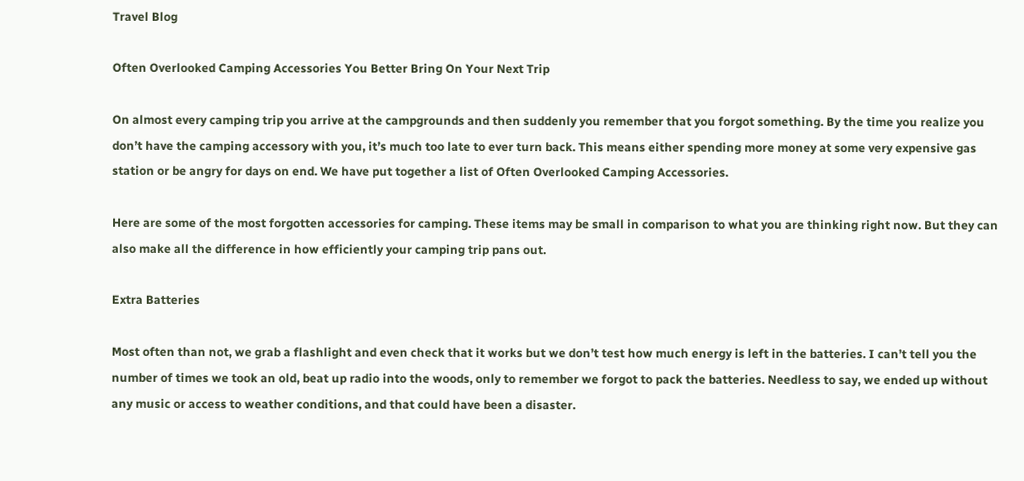Travel Blog

Often Overlooked Camping Accessories You Better Bring On Your Next Trip

On almost every camping trip you arrive at the campgrounds and then suddenly you remember that you forgot something. By the time you realize you don’t have the camping accessory with you, it’s much too late to ever turn back. This means either spending more money at some very expensive gas station or be angry for days on end. We have put together a list of Often Overlooked Camping Accessories.

Here are some of the most forgotten accessories for camping. These items may be small in comparison to what you are thinking right now. But they can also make all the difference in how efficiently your camping trip pans out.

Extra Batteries

Most often than not, we grab a flashlight and even check that it works but we don’t test how much energy is left in the batteries. I can’t tell you the number of times we took an old, beat up radio into the woods, only to remember we forgot to pack the batteries. Needless to say, we ended up without any music or access to weather conditions, and that could have been a disaster.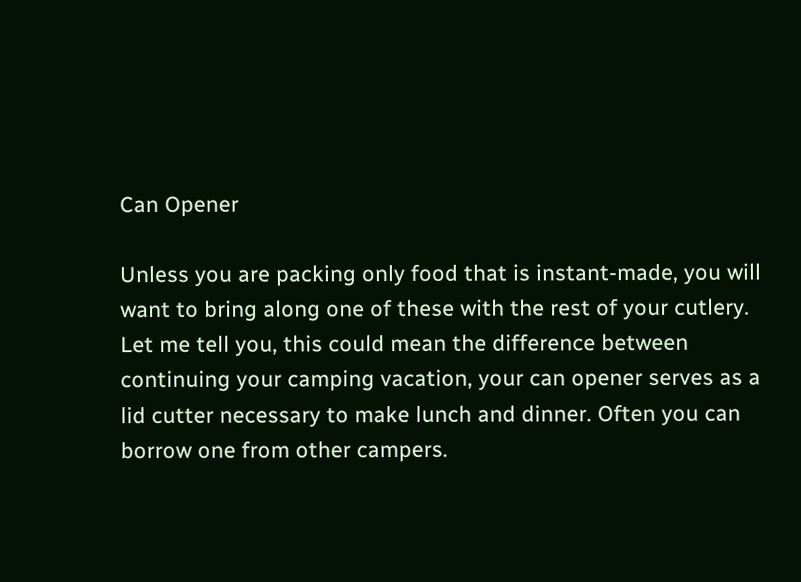Can Opener

Unless you are packing only food that is instant-made, you will want to bring along one of these with the rest of your cutlery. Let me tell you, this could mean the difference between continuing your camping vacation, your can opener serves as a lid cutter necessary to make lunch and dinner. Often you can borrow one from other campers.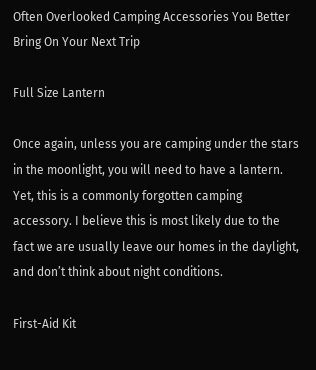Often Overlooked Camping Accessories You Better Bring On Your Next Trip

Full Size Lantern

Once again, unless you are camping under the stars in the moonlight, you will need to have a lantern. Yet, this is a commonly forgotten camping accessory. I believe this is most likely due to the fact we are usually leave our homes in the daylight, and don’t think about night conditions.

First-Aid Kit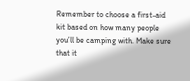Remember to choose a first-aid kit based on how many people you’ll be camping with. Make sure that it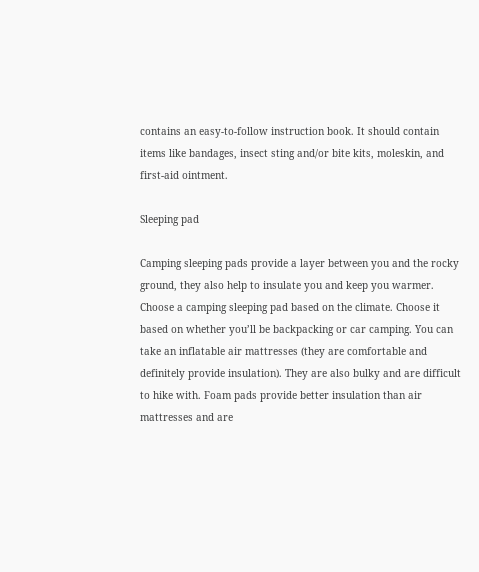contains an easy-to-follow instruction book. It should contain items like bandages, insect sting and/or bite kits, moleskin, and first-aid ointment.

Sleeping pad

Camping sleeping pads provide a layer between you and the rocky ground, they also help to insulate you and keep you warmer. Choose a camping sleeping pad based on the climate. Choose it based on whether you’ll be backpacking or car camping. You can take an inflatable air mattresses (they are comfortable and definitely provide insulation). They are also bulky and are difficult to hike with. Foam pads provide better insulation than air mattresses and are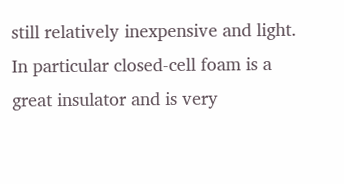still relatively inexpensive and light. In particular closed-cell foam is a great insulator and is very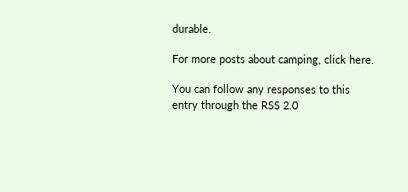durable.

For more posts about camping, click here.

You can follow any responses to this entry through the RSS 2.0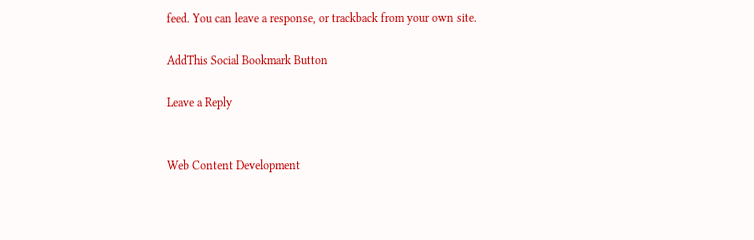feed. You can leave a response, or trackback from your own site.

AddThis Social Bookmark Button

Leave a Reply


Web Content Development